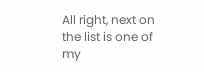All right, next on the list is one of my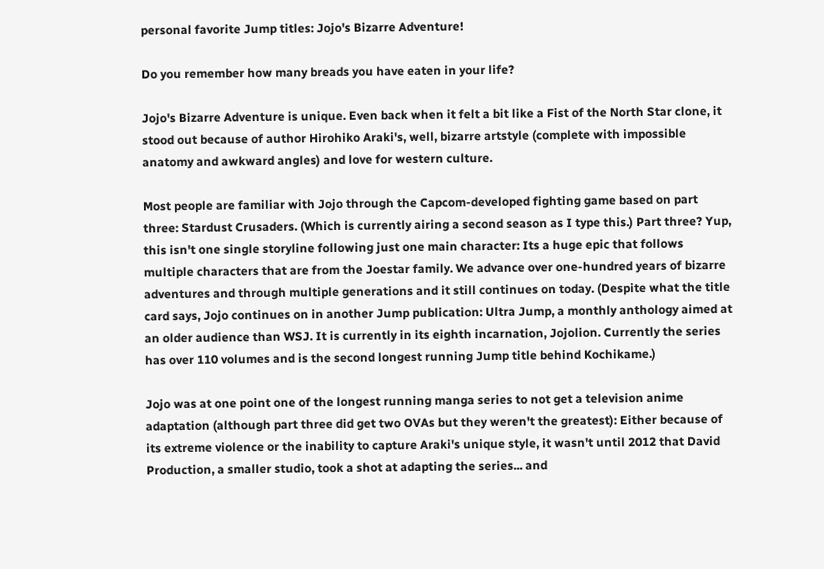personal favorite Jump titles: Jojo's Bizarre Adventure!

Do you remember how many breads you have eaten in your life?

Jojo's Bizarre Adventure is unique. Even back when it felt a bit like a Fist of the North Star clone, it stood out because of author Hirohiko Araki's, well, bizarre artstyle (complete with impossible anatomy and awkward angles) and love for western culture.

Most people are familiar with Jojo through the Capcom-developed fighting game based on part three: Stardust Crusaders. (Which is currently airing a second season as I type this.) Part three? Yup, this isn't one single storyline following just one main character: Its a huge epic that follows multiple characters that are from the Joestar family. We advance over one-hundred years of bizarre adventures and through multiple generations and it still continues on today. (Despite what the title card says, Jojo continues on in another Jump publication: Ultra Jump, a monthly anthology aimed at an older audience than WSJ. It is currently in its eighth incarnation, Jojolion. Currently the series has over 110 volumes and is the second longest running Jump title behind Kochikame.)

Jojo was at one point one of the longest running manga series to not get a television anime adaptation (although part three did get two OVAs but they weren't the greatest): Either because of its extreme violence or the inability to capture Araki's unique style, it wasn't until 2012 that David Production, a smaller studio, took a shot at adapting the series... and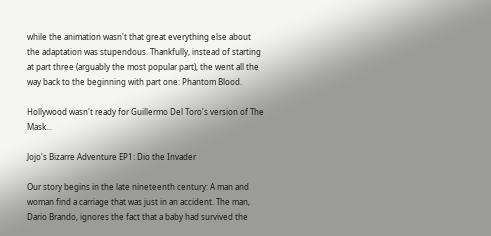while the animation wasn't that great everything else about the adaptation was stupendous. Thankfully, instead of starting at part three (arguably the most popular part), the went all the way back to the beginning with part one: Phantom Blood.

Hollywood wasn't ready for Guillermo Del Toro's version of The Mask...

Jojo's Bizarre Adventure EP1: Dio the Invader

Our story begins in the late nineteenth century: A man and woman find a carriage that was just in an accident. The man, Dario Brando, ignores the fact that a baby had survived the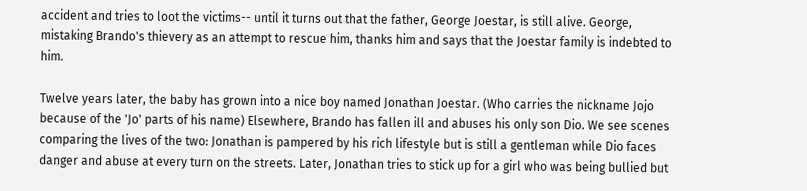accident and tries to loot the victims-- until it turns out that the father, George Joestar, is still alive. George, mistaking Brando's thievery as an attempt to rescue him, thanks him and says that the Joestar family is indebted to him.

Twelve years later, the baby has grown into a nice boy named Jonathan Joestar. (Who carries the nickname Jojo because of the 'Jo' parts of his name) Elsewhere, Brando has fallen ill and abuses his only son Dio. We see scenes comparing the lives of the two: Jonathan is pampered by his rich lifestyle but is still a gentleman while Dio faces danger and abuse at every turn on the streets. Later, Jonathan tries to stick up for a girl who was being bullied but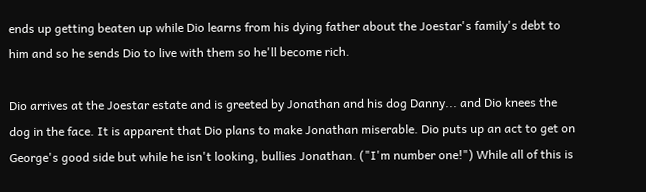ends up getting beaten up while Dio learns from his dying father about the Joestar's family's debt to him and so he sends Dio to live with them so he'll become rich.

Dio arrives at the Joestar estate and is greeted by Jonathan and his dog Danny... and Dio knees the dog in the face. It is apparent that Dio plans to make Jonathan miserable. Dio puts up an act to get on George's good side but while he isn't looking, bullies Jonathan. ("I'm number one!") While all of this is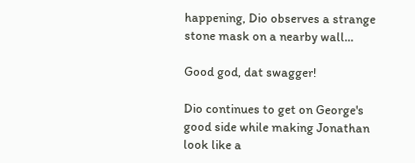happening, Dio observes a strange stone mask on a nearby wall...

Good god, dat swagger!

Dio continues to get on George's good side while making Jonathan look like a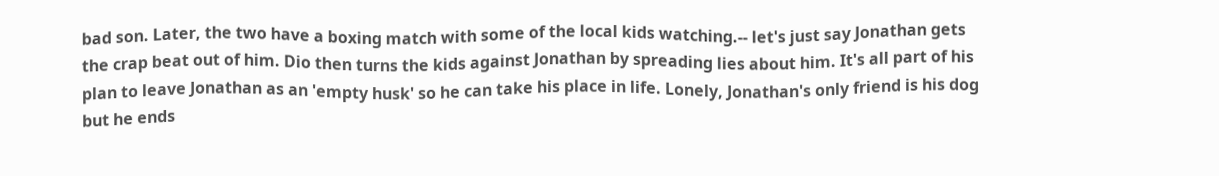bad son. Later, the two have a boxing match with some of the local kids watching.-- let's just say Jonathan gets the crap beat out of him. Dio then turns the kids against Jonathan by spreading lies about him. It's all part of his plan to leave Jonathan as an 'empty husk' so he can take his place in life. Lonely, Jonathan's only friend is his dog but he ends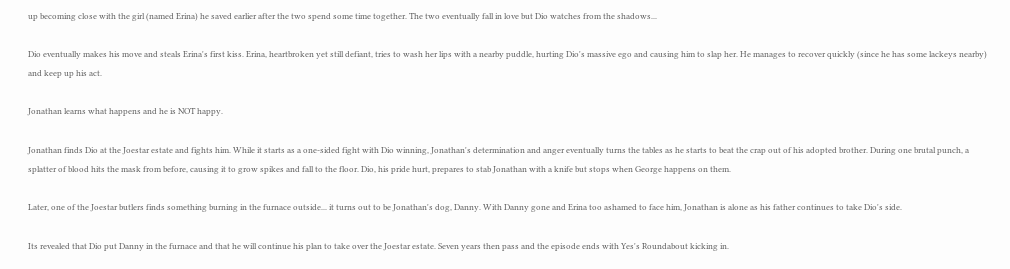up becoming close with the girl (named Erina) he saved earlier after the two spend some time together. The two eventually fall in love but Dio watches from the shadows...

Dio eventually makes his move and steals Erina's first kiss. Erina, heartbroken yet still defiant, tries to wash her lips with a nearby puddle, hurting Dio's massive ego and causing him to slap her. He manages to recover quickly (since he has some lackeys nearby) and keep up his act.

Jonathan learns what happens and he is NOT happy.

Jonathan finds Dio at the Joestar estate and fights him. While it starts as a one-sided fight with Dio winning, Jonathan's determination and anger eventually turns the tables as he starts to beat the crap out of his adopted brother. During one brutal punch, a splatter of blood hits the mask from before, causing it to grow spikes and fall to the floor. Dio, his pride hurt, prepares to stab Jonathan with a knife but stops when George happens on them.

Later, one of the Joestar butlers finds something burning in the furnace outside... it turns out to be Jonathan's dog, Danny. With Danny gone and Erina too ashamed to face him, Jonathan is alone as his father continues to take Dio's side.

Its revealed that Dio put Danny in the furnace and that he will continue his plan to take over the Joestar estate. Seven years then pass and the episode ends with Yes's Roundabout kicking in.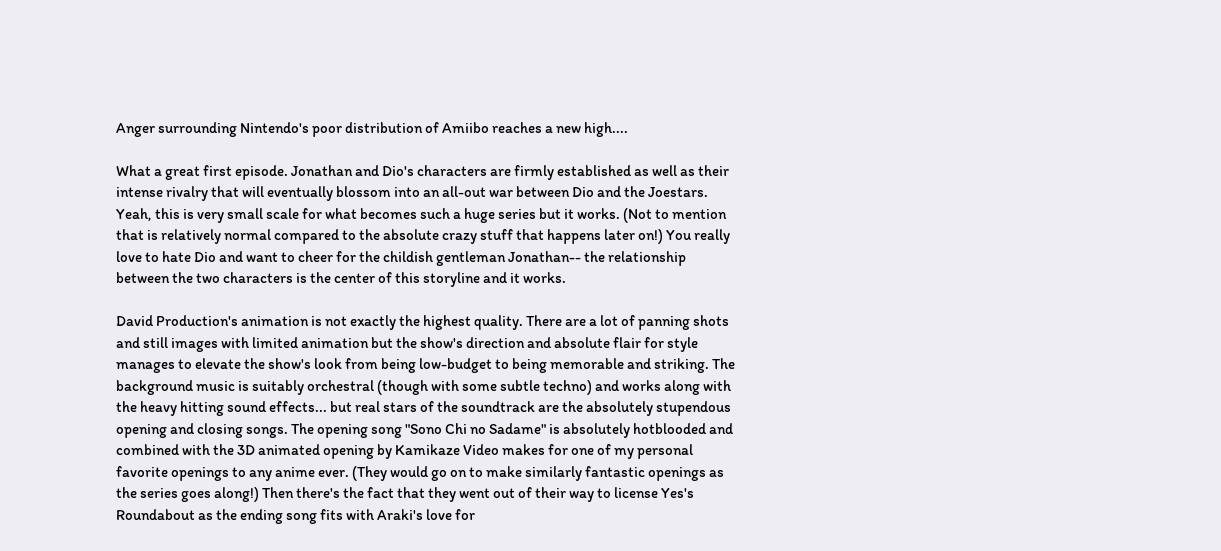Anger surrounding Nintendo's poor distribution of Amiibo reaches a new high....

What a great first episode. Jonathan and Dio's characters are firmly established as well as their intense rivalry that will eventually blossom into an all-out war between Dio and the Joestars. Yeah, this is very small scale for what becomes such a huge series but it works. (Not to mention that is relatively normal compared to the absolute crazy stuff that happens later on!) You really love to hate Dio and want to cheer for the childish gentleman Jonathan-- the relationship between the two characters is the center of this storyline and it works.

David Production's animation is not exactly the highest quality. There are a lot of panning shots and still images with limited animation but the show's direction and absolute flair for style manages to elevate the show's look from being low-budget to being memorable and striking. The background music is suitably orchestral (though with some subtle techno) and works along with the heavy hitting sound effects... but real stars of the soundtrack are the absolutely stupendous opening and closing songs. The opening song "Sono Chi no Sadame" is absolutely hotblooded and combined with the 3D animated opening by Kamikaze Video makes for one of my personal favorite openings to any anime ever. (They would go on to make similarly fantastic openings as the series goes along!) Then there's the fact that they went out of their way to license Yes's Roundabout as the ending song fits with Araki's love for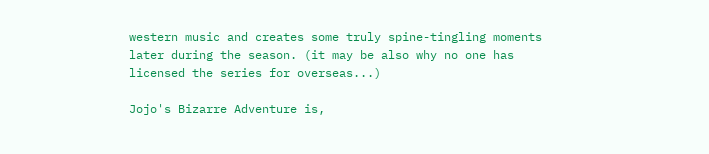western music and creates some truly spine-tingling moments later during the season. (it may be also why no one has licensed the series for overseas...)

Jojo's Bizarre Adventure is,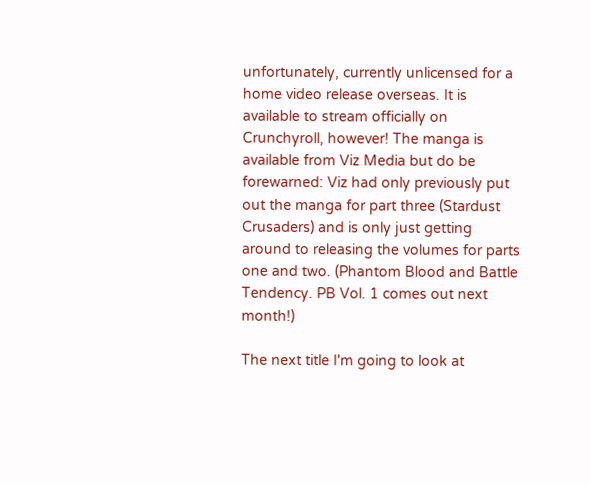unfortunately, currently unlicensed for a home video release overseas. It is available to stream officially on Crunchyroll, however! The manga is available from Viz Media but do be forewarned: Viz had only previously put out the manga for part three (Stardust Crusaders) and is only just getting around to releasing the volumes for parts one and two. (Phantom Blood and Battle Tendency. PB Vol. 1 comes out next month!)

The next title I'm going to look at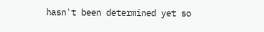hasn't been determined yet so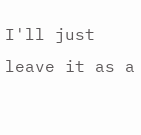I'll just leave it as a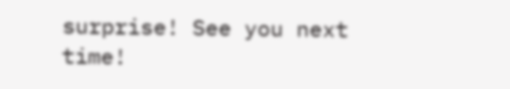surprise! See you next time!